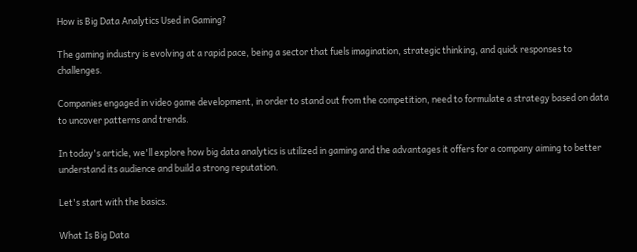How is Big Data Analytics Used in Gaming?

The gaming industry is evolving at a rapid pace, being a sector that fuels imagination, strategic thinking, and quick responses to challenges.

Companies engaged in video game development, in order to stand out from the competition, need to formulate a strategy based on data to uncover patterns and trends.

In today's article, we'll explore how big data analytics is utilized in gaming and the advantages it offers for a company aiming to better understand its audience and build a strong reputation.

Let's start with the basics.

What Is Big Data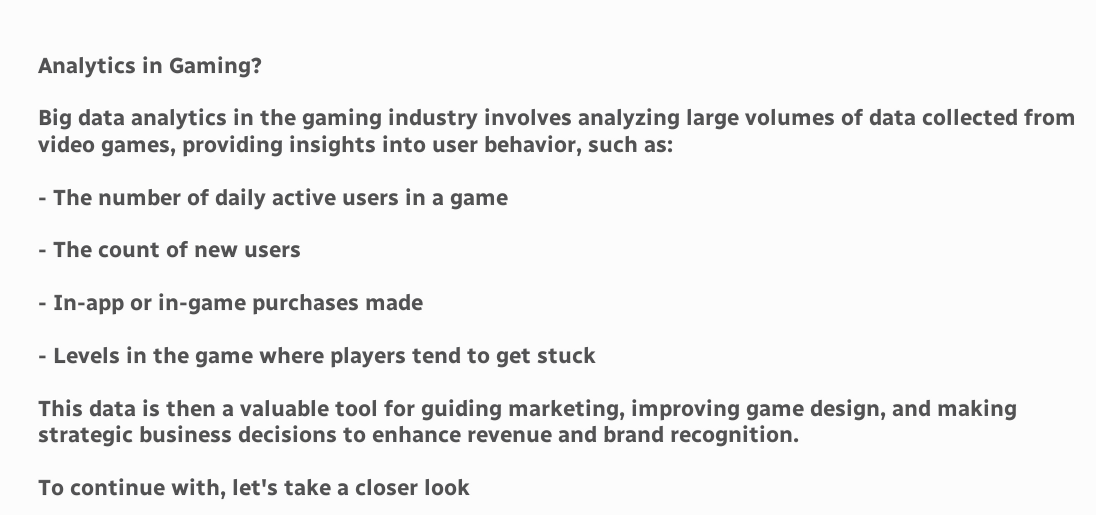Analytics in Gaming?

Big data analytics in the gaming industry involves analyzing large volumes of data collected from video games, providing insights into user behavior, such as:

- The number of daily active users in a game

- The count of new users

- In-app or in-game purchases made

- Levels in the game where players tend to get stuck

This data is then a valuable tool for guiding marketing, improving game design, and making strategic business decisions to enhance revenue and brand recognition.

To continue with, let's take a closer look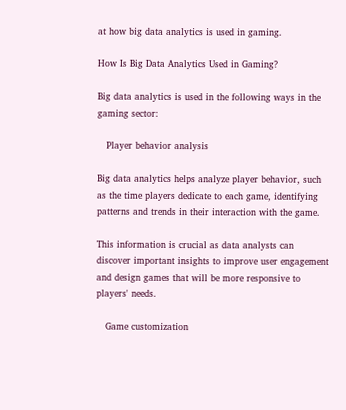at how big data analytics is used in gaming.

How Is Big Data Analytics Used in Gaming?

Big data analytics is used in the following ways in the gaming sector:

   Player behavior analysis

Big data analytics helps analyze player behavior, such as the time players dedicate to each game, identifying patterns and trends in their interaction with the game.

This information is crucial as data analysts can discover important insights to improve user engagement and design games that will be more responsive to players' needs.

   Game customization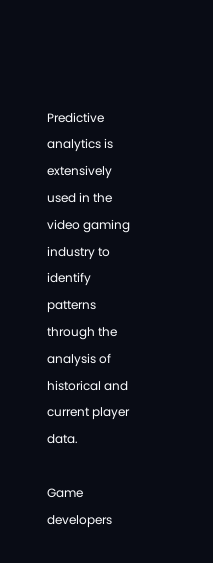Predictive analytics is extensively used in the video gaming industry to identify patterns through the analysis of historical and current player data.

Game developers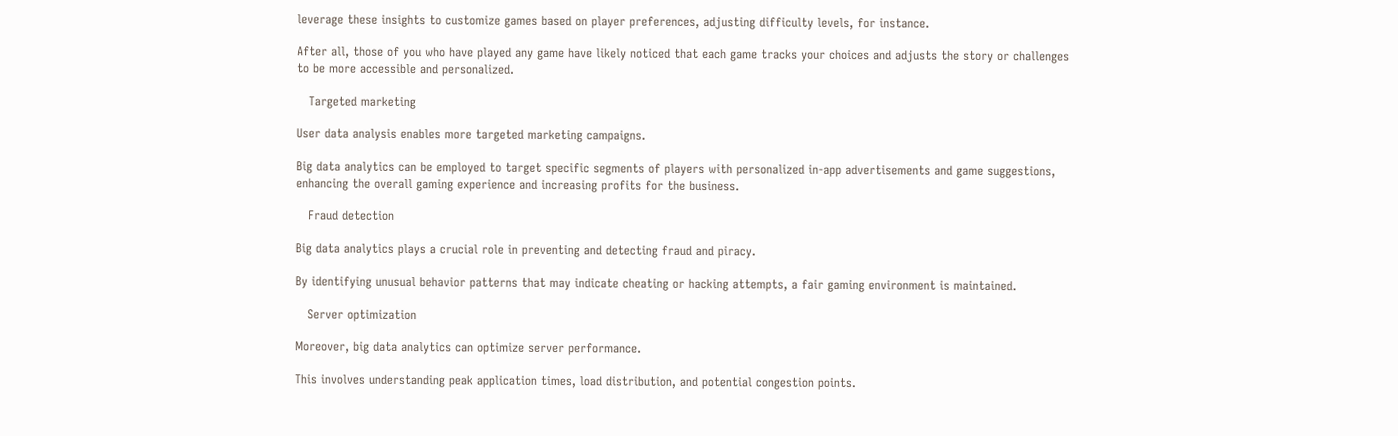leverage these insights to customize games based on player preferences, adjusting difficulty levels, for instance.

After all, those of you who have played any game have likely noticed that each game tracks your choices and adjusts the story or challenges to be more accessible and personalized.

   Targeted marketing

User data analysis enables more targeted marketing campaigns.

Big data analytics can be employed to target specific segments of players with personalized in-app advertisements and game suggestions, enhancing the overall gaming experience and increasing profits for the business.

   Fraud detection

Big data analytics plays a crucial role in preventing and detecting fraud and piracy.

By identifying unusual behavior patterns that may indicate cheating or hacking attempts, a fair gaming environment is maintained.

   Server optimization

Moreover, big data analytics can optimize server performance.

This involves understanding peak application times, load distribution, and potential congestion points.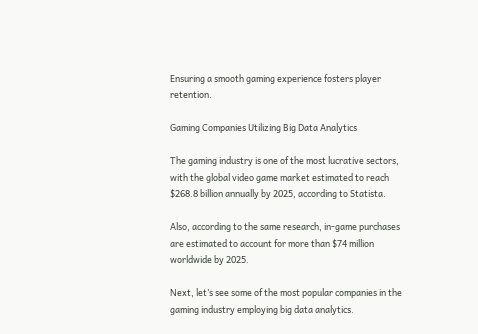Ensuring a smooth gaming experience fosters player retention.

Gaming Companies Utilizing Big Data Analytics

The gaming industry is one of the most lucrative sectors, with the global video game market estimated to reach $268.8 billion annually by 2025, according to Statista.

Also, according to the same research, in-game purchases are estimated to account for more than $74 million worldwide by 2025.

Next, let’s see some of the most popular companies in the gaming industry employing big data analytics.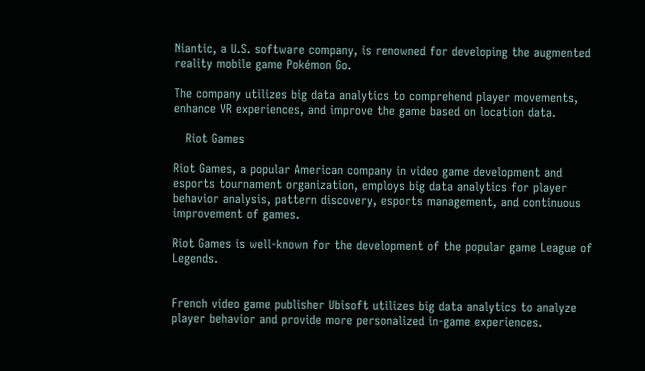Niantic, a U.S. software company, is renowned for developing the augmented reality mobile game Pokémon Go.

The company utilizes big data analytics to comprehend player movements, enhance VR experiences, and improve the game based on location data.

   Riot Games

Riot Games, a popular American company in video game development and esports tournament organization, employs big data analytics for player behavior analysis, pattern discovery, esports management, and continuous improvement of games.

Riot Games is well-known for the development of the popular game League of Legends.


French video game publisher Ubisoft utilizes big data analytics to analyze player behavior and provide more personalized in-game experiences.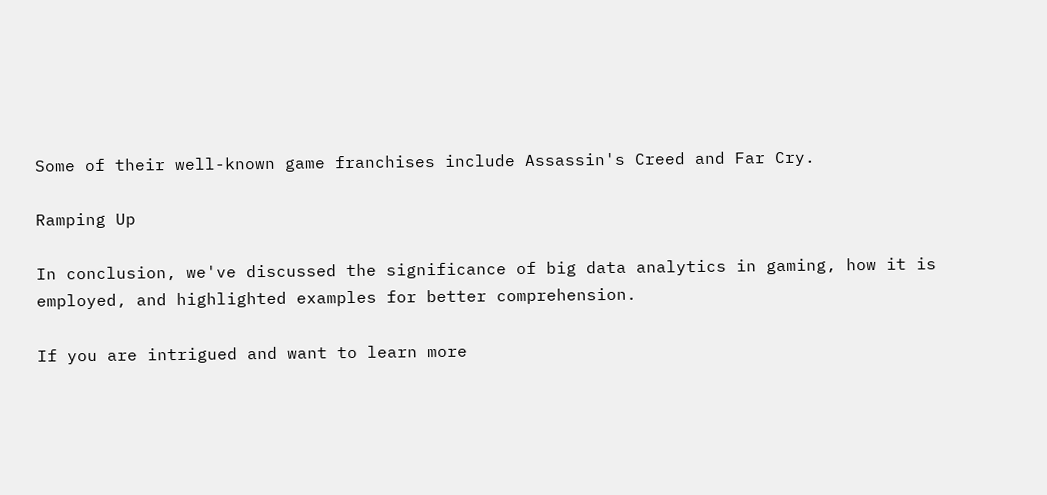Some of their well-known game franchises include Assassin's Creed and Far Cry.

Ramping Up

In conclusion, we've discussed the significance of big data analytics in gaming, how it is employed, and highlighted examples for better comprehension.

If you are intrigued and want to learn more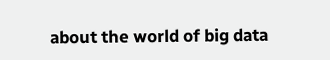about the world of big data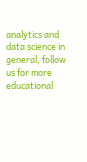analytics and data science in general, follow us for more educational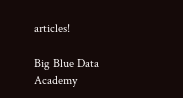articles!

Big Blue Data Academy